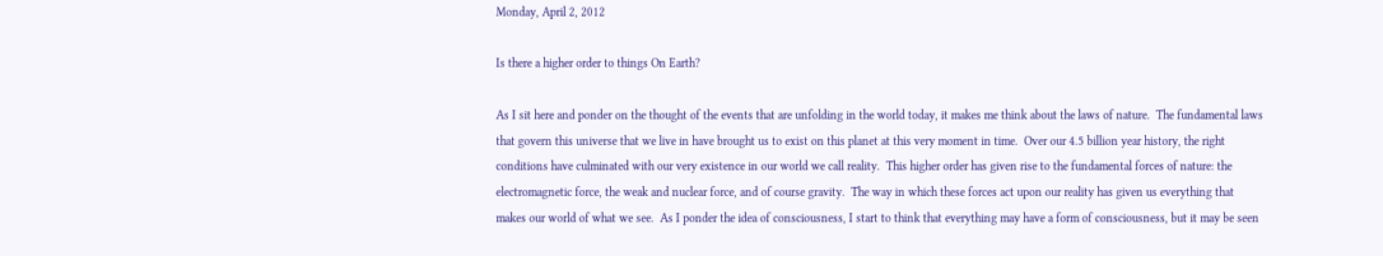Monday, April 2, 2012

Is there a higher order to things On Earth?

As I sit here and ponder on the thought of the events that are unfolding in the world today, it makes me think about the laws of nature.  The fundamental laws that govern this universe that we live in have brought us to exist on this planet at this very moment in time.  Over our 4.5 billion year history, the right conditions have culminated with our very existence in our world we call reality.  This higher order has given rise to the fundamental forces of nature: the electromagnetic force, the weak and nuclear force, and of course gravity.  The way in which these forces act upon our reality has given us everything that makes our world of what we see.  As I ponder the idea of consciousness, I start to think that everything may have a form of consciousness, but it may be seen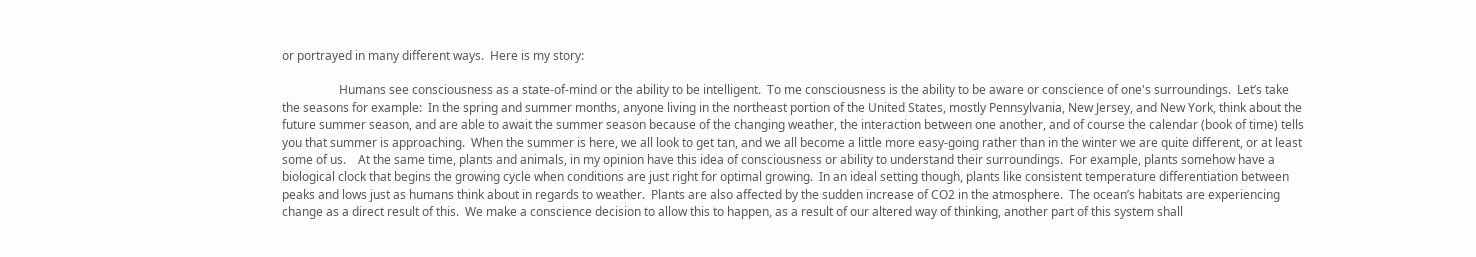or portrayed in many different ways.  Here is my story:

                   Humans see consciousness as a state-of-mind or the ability to be intelligent.  To me consciousness is the ability to be aware or conscience of one's surroundings.  Let’s take the seasons for example:  In the spring and summer months, anyone living in the northeast portion of the United States, mostly Pennsylvania, New Jersey, and New York, think about the future summer season, and are able to await the summer season because of the changing weather, the interaction between one another, and of course the calendar (book of time) tells you that summer is approaching.  When the summer is here, we all look to get tan, and we all become a little more easy-going rather than in the winter we are quite different, or at least some of us.    At the same time, plants and animals, in my opinion have this idea of consciousness or ability to understand their surroundings.  For example, plants somehow have a biological clock that begins the growing cycle when conditions are just right for optimal growing.  In an ideal setting though, plants like consistent temperature differentiation between peaks and lows just as humans think about in regards to weather.  Plants are also affected by the sudden increase of CO2 in the atmosphere.  The ocean’s habitats are experiencing change as a direct result of this.  We make a conscience decision to allow this to happen, as a result of our altered way of thinking, another part of this system shall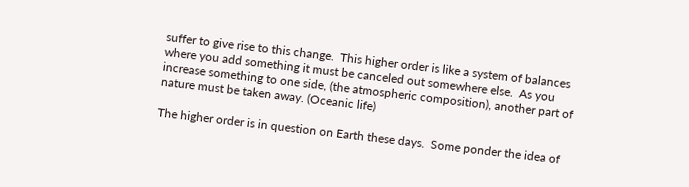suffer to give rise to this change.  This higher order is like a system of balances where you add something it must be canceled out somewhere else.  As you increase something to one side, (the atmospheric composition), another part of nature must be taken away. (Oceanic life)

The higher order is in question on Earth these days.  Some ponder the idea of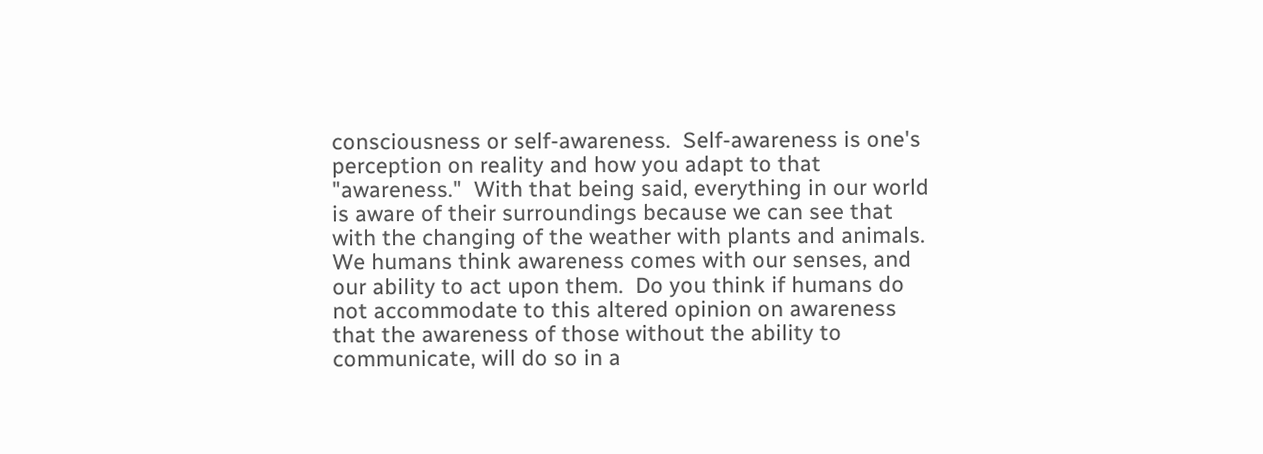consciousness or self-awareness.  Self-awareness is one's perception on reality and how you adapt to that "awareness."  With that being said, everything in our world is aware of their surroundings because we can see that with the changing of the weather with plants and animals.  We humans think awareness comes with our senses, and our ability to act upon them.  Do you think if humans do not accommodate to this altered opinion on awareness that the awareness of those without the ability to communicate, will do so in a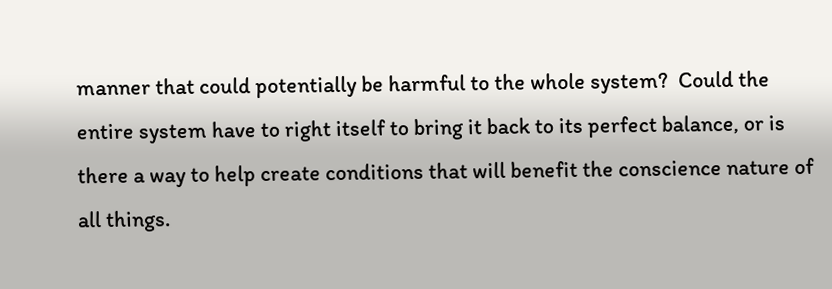manner that could potentially be harmful to the whole system?  Could the entire system have to right itself to bring it back to its perfect balance, or is there a way to help create conditions that will benefit the conscience nature of all things.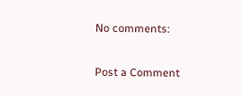No comments:

Post a Comment